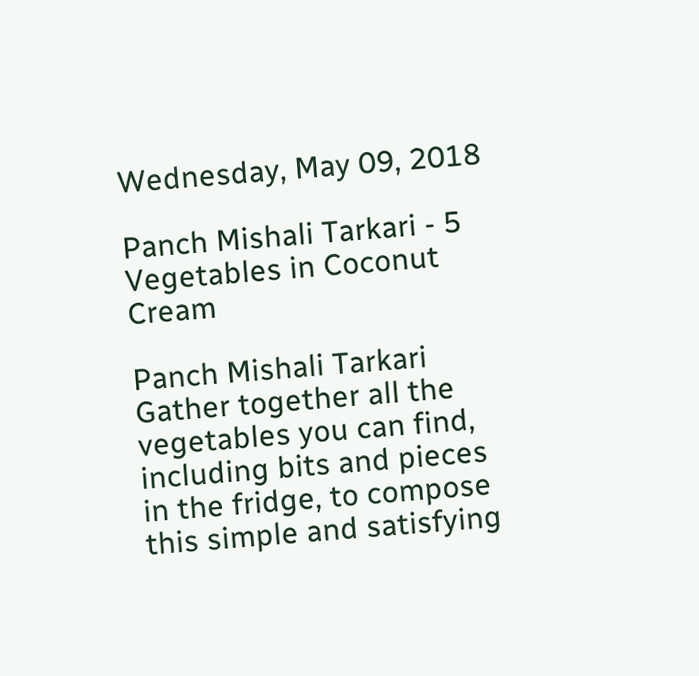Wednesday, May 09, 2018

Panch Mishali Tarkari - 5 Vegetables in Coconut Cream

Panch Mishali Tarkari
Gather together all the vegetables you can find, including bits and pieces in the fridge, to compose this simple and satisfying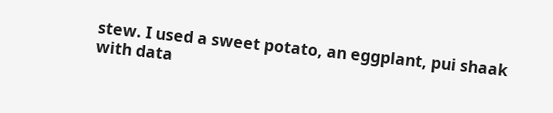stew. I used a sweet potato, an eggplant, pui shaak with data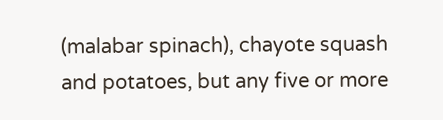(malabar spinach), chayote squash and potatoes, but any five or more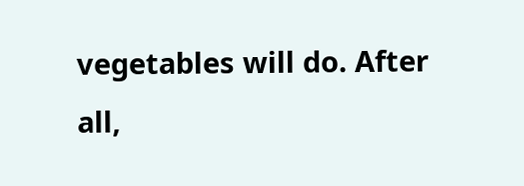vegetables will do. After all,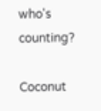who's counting?

Coconut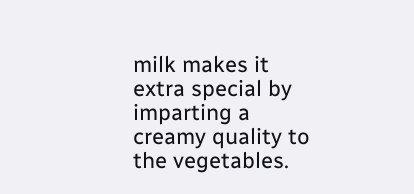milk makes it extra special by imparting a creamy quality to the vegetables.